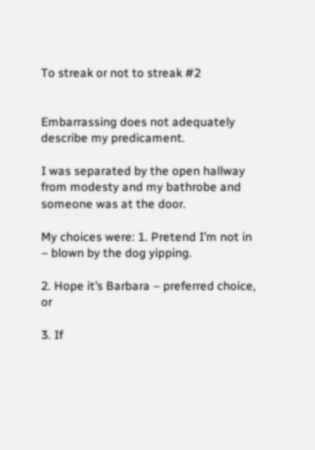To streak or not to streak #2


Embarrassing does not adequately describe my predicament.

I was separated by the open hallway from modesty and my bathrobe and someone was at the door.

My choices were: 1. Pretend I’m not in – blown by the dog yipping.

2. Hope it’s Barbara – preferred choice, or

3. If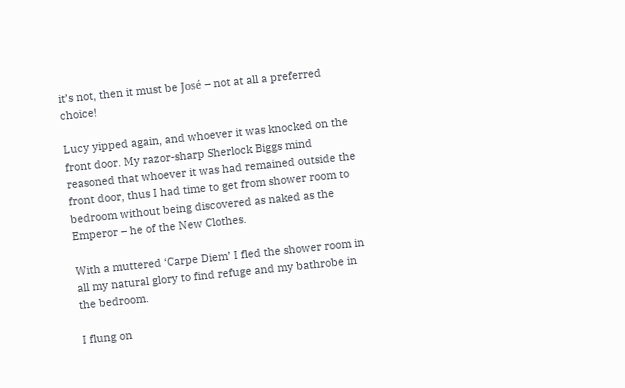it’s not, then it must be José – not at all a preferred choice!

Lucy yipped again, and whoever it was knocked on the front door. My razor-sharp Sherlock Biggs mind reasoned that whoever it was had remained outside the front door, thus I had time to get from shower room to bedroom without being discovered as naked as the Emperor – he of the New Clothes.

With a muttered ‘Carpe Diem’ I fled the shower room in all my natural glory to find refuge and my bathrobe in the bedroom.

I flung on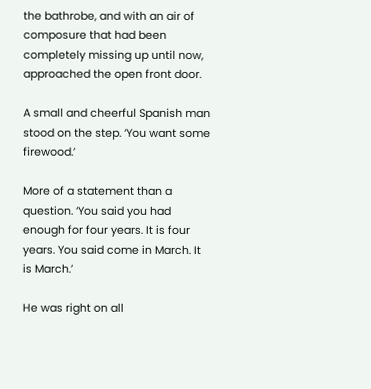the bathrobe, and with an air of composure that had been completely missing up until now, approached the open front door.

A small and cheerful Spanish man stood on the step. ‘You want some firewood.’

More of a statement than a question. ‘You said you had enough for four years. It is four years. You said come in March. It is March.’

He was right on all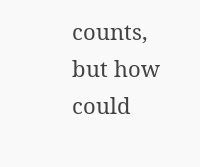counts, but how could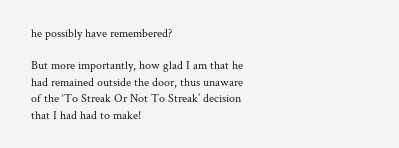he possibly have remembered?

But more importantly, how glad I am that he had remained outside the door, thus unaware of the ‘To Streak Or Not To Streak’ decision that I had had to make!